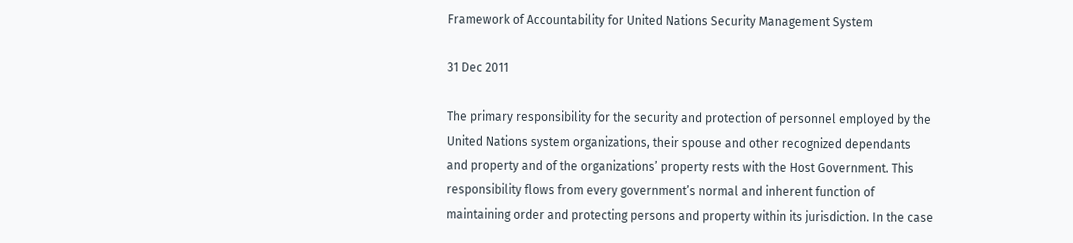Framework of Accountability for United Nations Security Management System

31 Dec 2011

The primary responsibility for the security and protection of personnel employed by the United Nations system organizations, their spouse and other recognized dependants and property and of the organizations’ property rests with the Host Government. This responsibility flows from every government’s normal and inherent function of maintaining order and protecting persons and property within its jurisdiction. In the case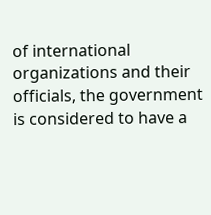of international organizations and their officials, the government is considered to have a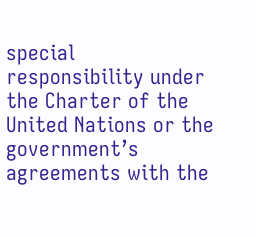special responsibility under the Charter of the United Nations or the government’s agreements with the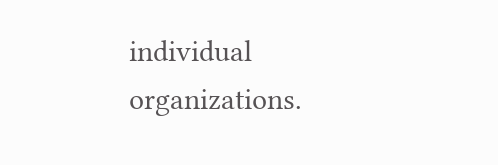individual organizations.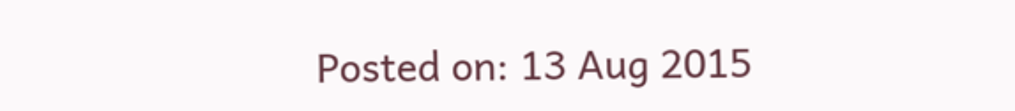Posted on: 13 Aug 2015